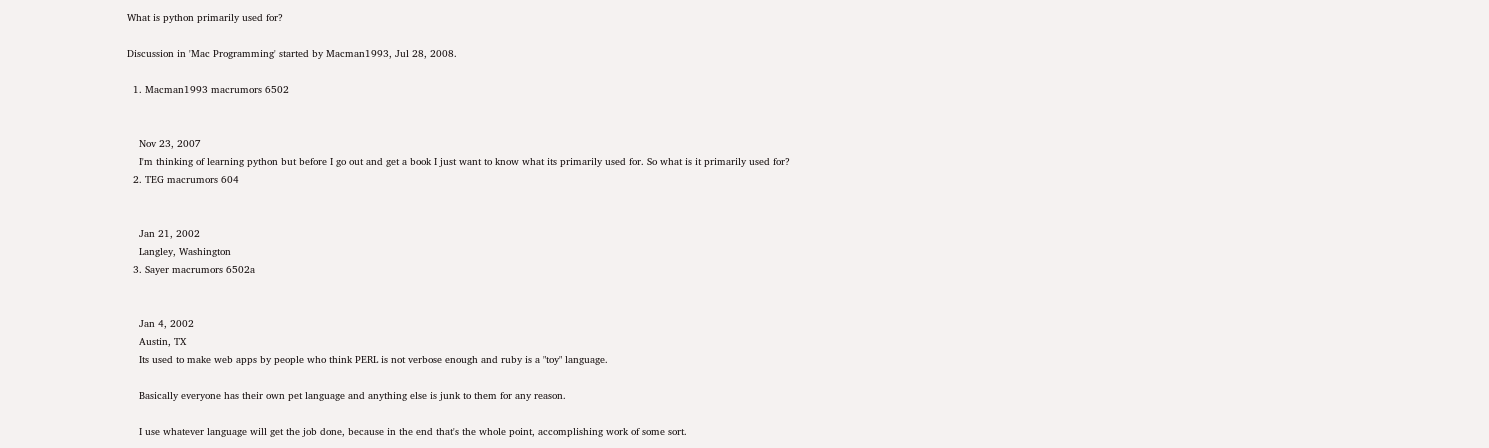What is python primarily used for?

Discussion in 'Mac Programming' started by Macman1993, Jul 28, 2008.

  1. Macman1993 macrumors 6502


    Nov 23, 2007
    I'm thinking of learning python but before I go out and get a book I just want to know what its primarily used for. So what is it primarily used for?
  2. TEG macrumors 604


    Jan 21, 2002
    Langley, Washington
  3. Sayer macrumors 6502a


    Jan 4, 2002
    Austin, TX
    Its used to make web apps by people who think PERL is not verbose enough and ruby is a "toy" language.

    Basically everyone has their own pet language and anything else is junk to them for any reason.

    I use whatever language will get the job done, because in the end that's the whole point, accomplishing work of some sort.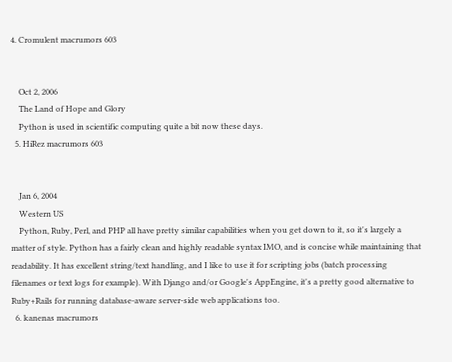4. Cromulent macrumors 603


    Oct 2, 2006
    The Land of Hope and Glory
    Python is used in scientific computing quite a bit now these days.
  5. HiRez macrumors 603


    Jan 6, 2004
    Western US
    Python, Ruby, Perl, and PHP all have pretty similar capabilities when you get down to it, so it's largely a matter of style. Python has a fairly clean and highly readable syntax IMO, and is concise while maintaining that readability. It has excellent string/text handling, and I like to use it for scripting jobs (batch processing filenames or text logs for example). With Django and/or Google's AppEngine, it's a pretty good alternative to Ruby+Rails for running database-aware server-side web applications too.
  6. kanenas macrumors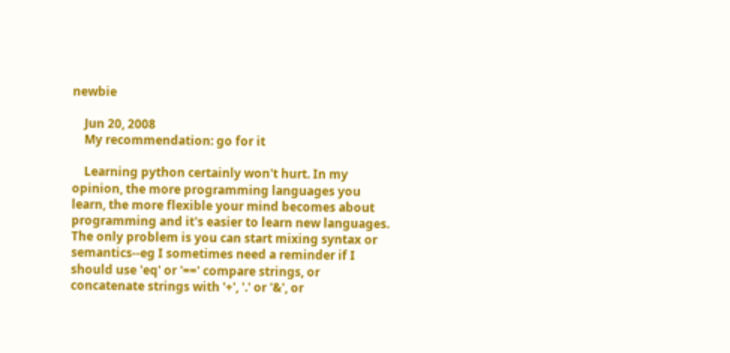newbie

    Jun 20, 2008
    My recommendation: go for it

    Learning python certainly won't hurt. In my opinion, the more programming languages you learn, the more flexible your mind becomes about programming and it's easier to learn new languages. The only problem is you can start mixing syntax or semantics--eg I sometimes need a reminder if I should use 'eq' or '==' compare strings, or concatenate strings with '+', '.' or '&', or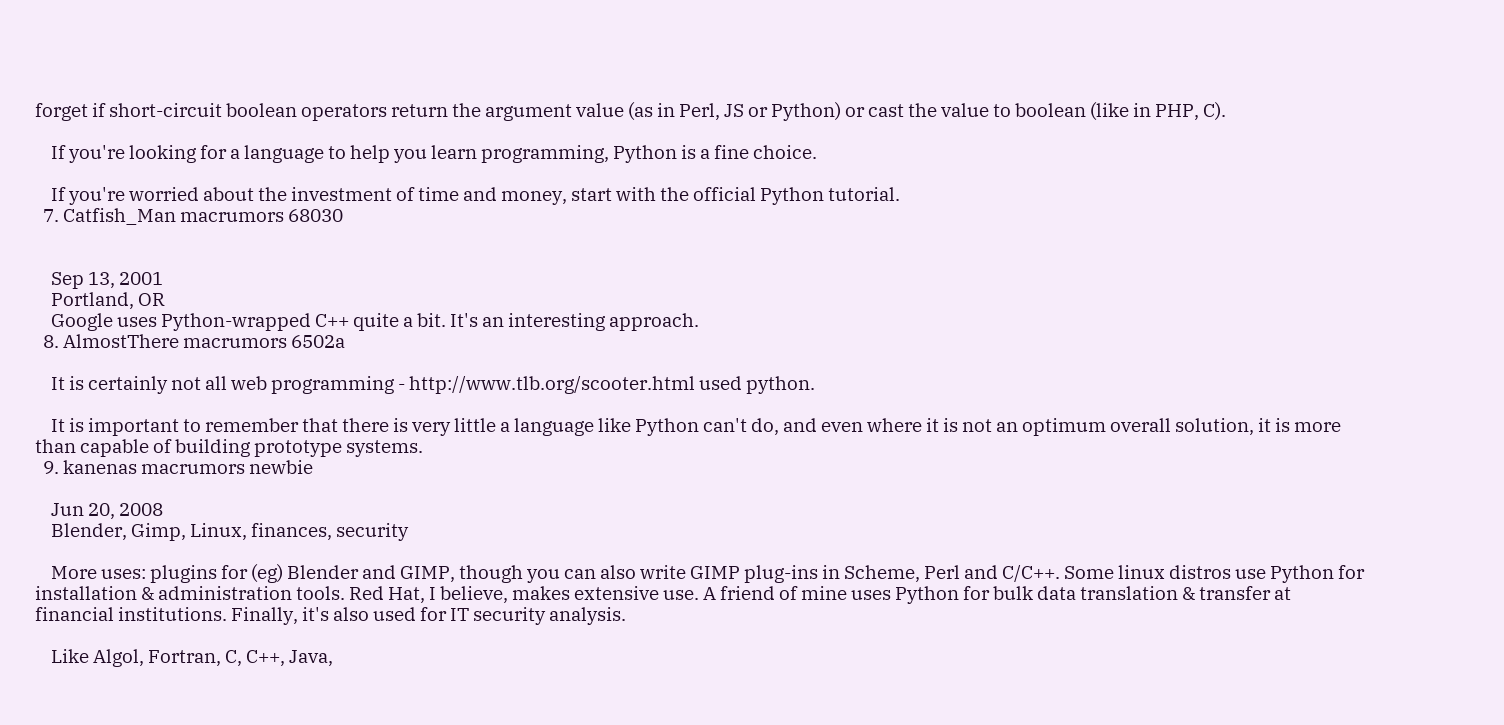forget if short-circuit boolean operators return the argument value (as in Perl, JS or Python) or cast the value to boolean (like in PHP, C).

    If you're looking for a language to help you learn programming, Python is a fine choice.

    If you're worried about the investment of time and money, start with the official Python tutorial.
  7. Catfish_Man macrumors 68030


    Sep 13, 2001
    Portland, OR
    Google uses Python-wrapped C++ quite a bit. It's an interesting approach.
  8. AlmostThere macrumors 6502a

    It is certainly not all web programming - http://www.tlb.org/scooter.html used python.

    It is important to remember that there is very little a language like Python can't do, and even where it is not an optimum overall solution, it is more than capable of building prototype systems.
  9. kanenas macrumors newbie

    Jun 20, 2008
    Blender, Gimp, Linux, finances, security

    More uses: plugins for (eg) Blender and GIMP, though you can also write GIMP plug-ins in Scheme, Perl and C/C++. Some linux distros use Python for installation & administration tools. Red Hat, I believe, makes extensive use. A friend of mine uses Python for bulk data translation & transfer at financial institutions. Finally, it's also used for IT security analysis.

    Like Algol, Fortran, C, C++, Java,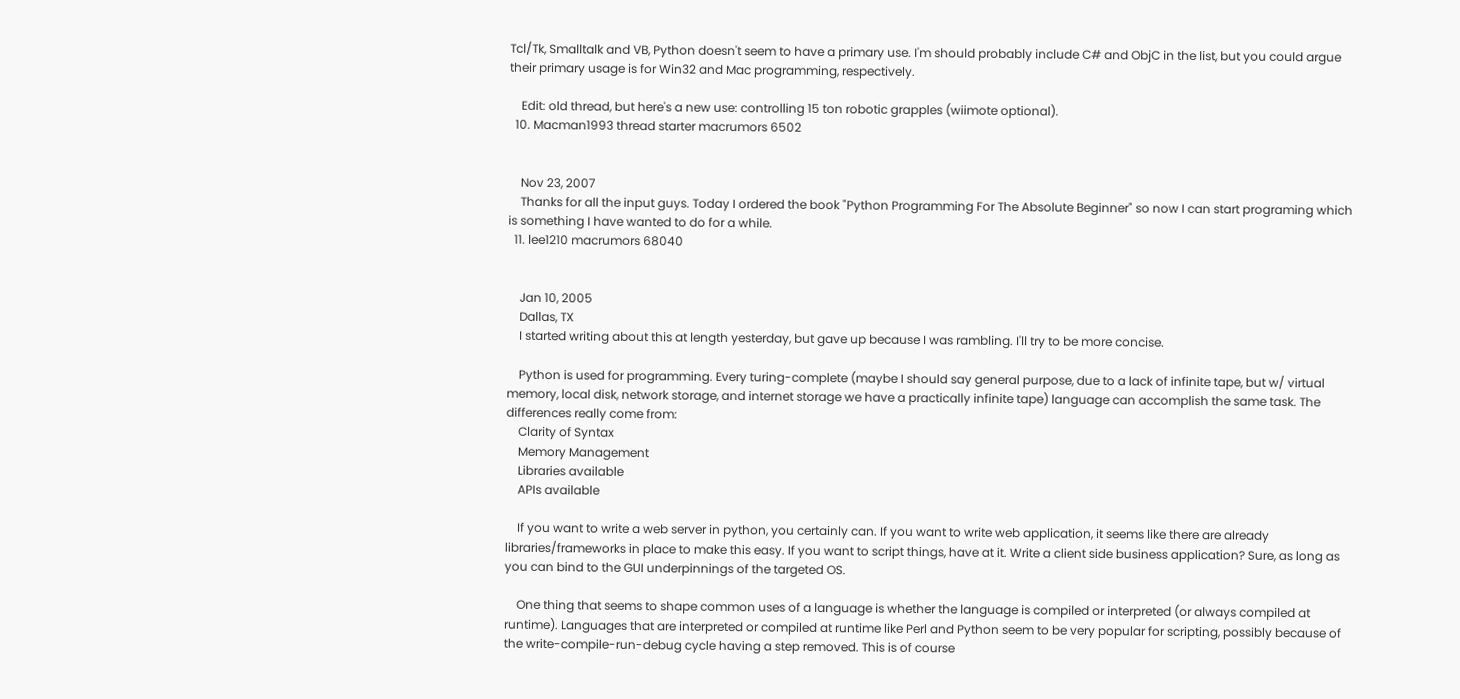Tcl/Tk, Smalltalk and VB, Python doesn't seem to have a primary use. I'm should probably include C# and ObjC in the list, but you could argue their primary usage is for Win32 and Mac programming, respectively.

    Edit: old thread, but here's a new use: controlling 15 ton robotic grapples (wiimote optional).
  10. Macman1993 thread starter macrumors 6502


    Nov 23, 2007
    Thanks for all the input guys. Today I ordered the book "Python Programming For The Absolute Beginner" so now I can start programing which is something I have wanted to do for a while.
  11. lee1210 macrumors 68040


    Jan 10, 2005
    Dallas, TX
    I started writing about this at length yesterday, but gave up because I was rambling. I'll try to be more concise.

    Python is used for programming. Every turing-complete (maybe I should say general purpose, due to a lack of infinite tape, but w/ virtual memory, local disk, network storage, and internet storage we have a practically infinite tape) language can accomplish the same task. The differences really come from:
    Clarity of Syntax
    Memory Management
    Libraries available
    APIs available

    If you want to write a web server in python, you certainly can. If you want to write web application, it seems like there are already libraries/frameworks in place to make this easy. If you want to script things, have at it. Write a client side business application? Sure, as long as you can bind to the GUI underpinnings of the targeted OS.

    One thing that seems to shape common uses of a language is whether the language is compiled or interpreted (or always compiled at runtime). Languages that are interpreted or compiled at runtime like Perl and Python seem to be very popular for scripting, possibly because of the write-compile-run-debug cycle having a step removed. This is of course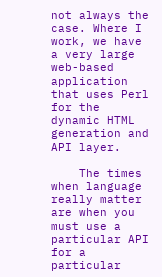not always the case. Where I work, we have a very large web-based application that uses Perl for the dynamic HTML generation and API layer.

    The times when language really matter are when you must use a particular API for a particular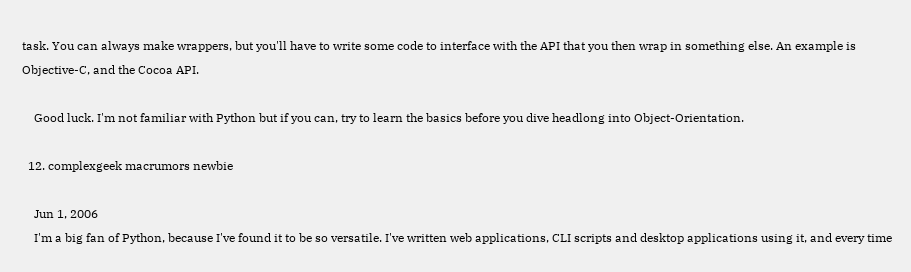task. You can always make wrappers, but you'll have to write some code to interface with the API that you then wrap in something else. An example is Objective-C, and the Cocoa API.

    Good luck. I'm not familiar with Python but if you can, try to learn the basics before you dive headlong into Object-Orientation.

  12. complexgeek macrumors newbie

    Jun 1, 2006
    I'm a big fan of Python, because I've found it to be so versatile. I've written web applications, CLI scripts and desktop applications using it, and every time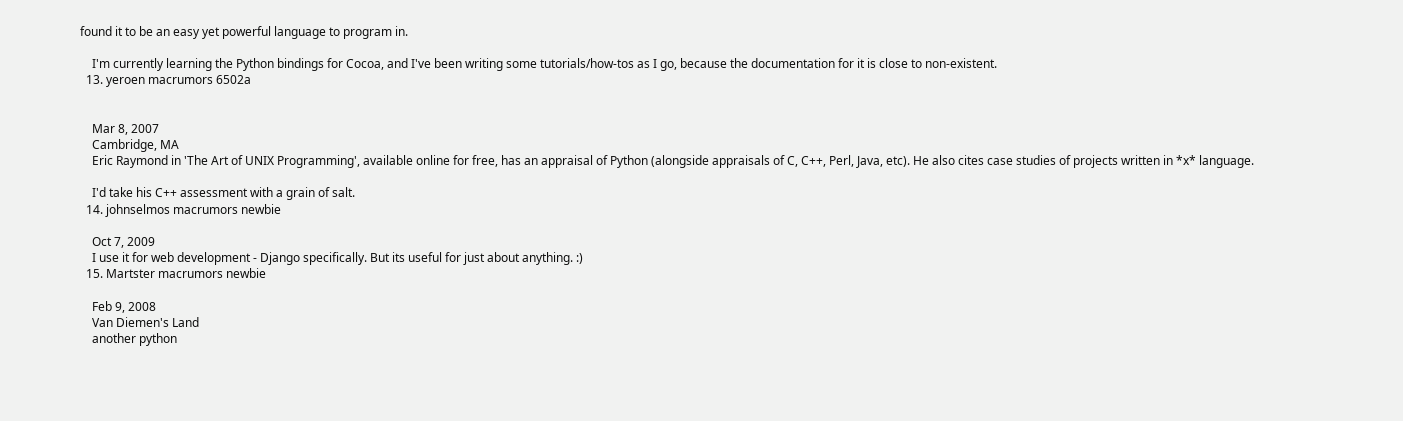found it to be an easy yet powerful language to program in.

    I'm currently learning the Python bindings for Cocoa, and I've been writing some tutorials/how-tos as I go, because the documentation for it is close to non-existent.
  13. yeroen macrumors 6502a


    Mar 8, 2007
    Cambridge, MA
    Eric Raymond in 'The Art of UNIX Programming', available online for free, has an appraisal of Python (alongside appraisals of C, C++, Perl, Java, etc). He also cites case studies of projects written in *x* language.

    I'd take his C++ assessment with a grain of salt.
  14. johnselmos macrumors newbie

    Oct 7, 2009
    I use it for web development - Django specifically. But its useful for just about anything. :)
  15. Martster macrumors newbie

    Feb 9, 2008
    Van Diemen's Land
    another python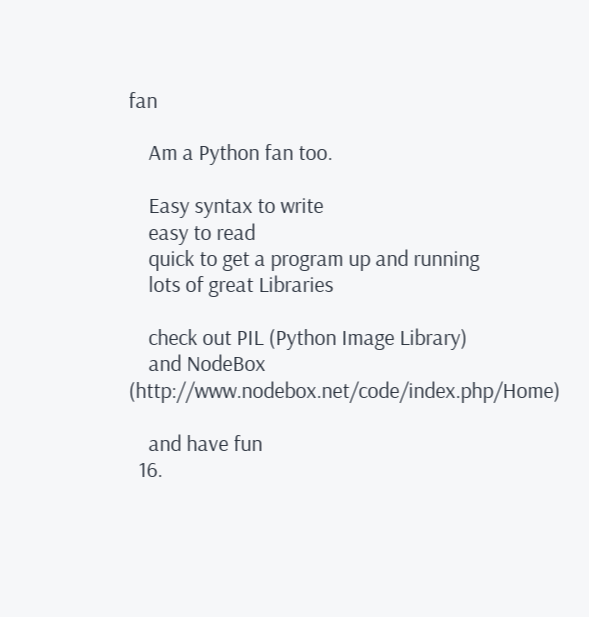fan

    Am a Python fan too.

    Easy syntax to write
    easy to read
    quick to get a program up and running
    lots of great Libraries

    check out PIL (Python Image Library)
    and NodeBox (http://www.nodebox.net/code/index.php/Home)

    and have fun
  16.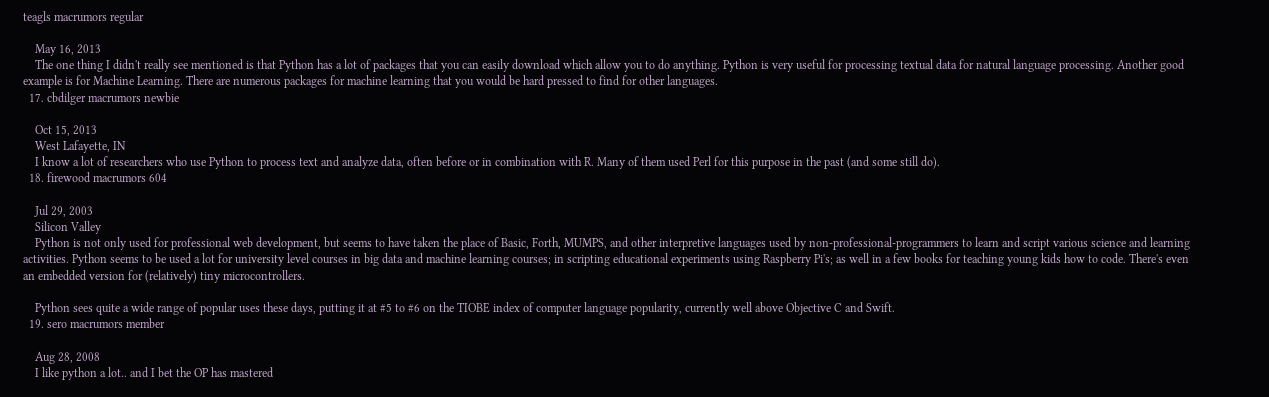teagls macrumors regular

    May 16, 2013
    The one thing I didn't really see mentioned is that Python has a lot of packages that you can easily download which allow you to do anything. Python is very useful for processing textual data for natural language processing. Another good example is for Machine Learning. There are numerous packages for machine learning that you would be hard pressed to find for other languages.
  17. cbdilger macrumors newbie

    Oct 15, 2013
    West Lafayette, IN
    I know a lot of researchers who use Python to process text and analyze data, often before or in combination with R. Many of them used Perl for this purpose in the past (and some still do).
  18. firewood macrumors 604

    Jul 29, 2003
    Silicon Valley
    Python is not only used for professional web development, but seems to have taken the place of Basic, Forth, MUMPS, and other interpretive languages used by non-professional-programmers to learn and script various science and learning activities. Python seems to be used a lot for university level courses in big data and machine learning courses; in scripting educational experiments using Raspberry Pi's; as well in a few books for teaching young kids how to code. There's even an embedded version for (relatively) tiny microcontrollers.

    Python sees quite a wide range of popular uses these days, putting it at #5 to #6 on the TIOBE index of computer language popularity, currently well above Objective C and Swift.
  19. sero macrumors member

    Aug 28, 2008
    I like python a lot.. and I bet the OP has mastered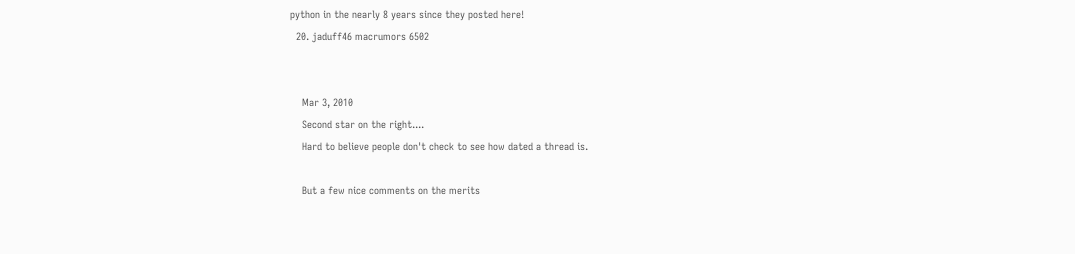python in the nearly 8 years since they posted here!
  20. jaduff46 macrumors 6502


    Mar 3, 2010
    Second star on the right....
    Hard to believe people don't check to see how dated a thread is.

    But a few nice comments on the merits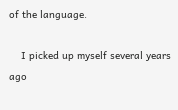of the language.

    I picked up myself several years ago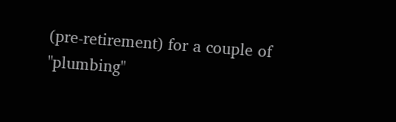(pre-retirement) for a couple of "plumbing"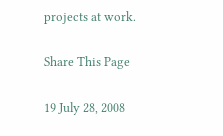projects at work.

Share This Page

19 July 28, 2008